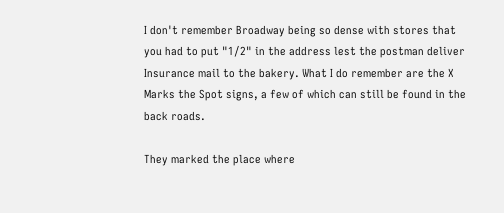I don't remember Broadway being so dense with stores that you had to put "1/2" in the address lest the postman deliver Insurance mail to the bakery. What I do remember are the X Marks the Spot signs, a few of which can still be found in the back roads.

They marked the place where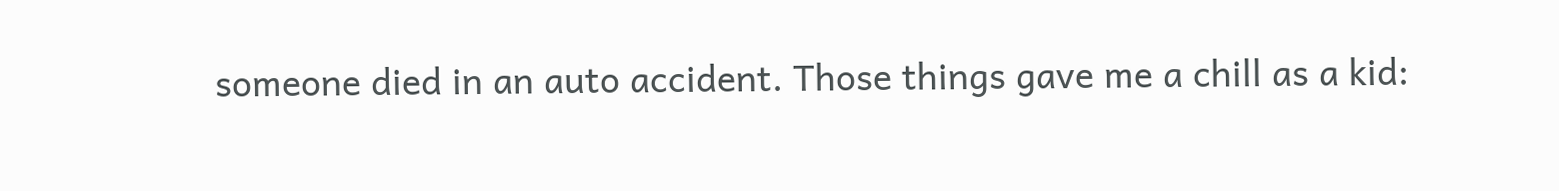someone died in an auto accident. Those things gave me a chill as a kid: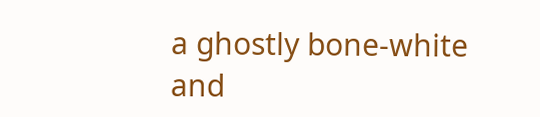a ghostly bone-white and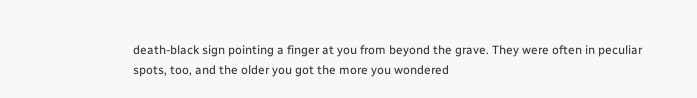death-black sign pointing a finger at you from beyond the grave. They were often in peculiar spots, too, and the older you got the more you wondered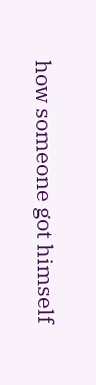how someone got himself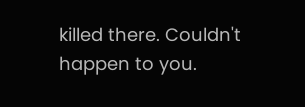killed there. Couldn't happen to you.